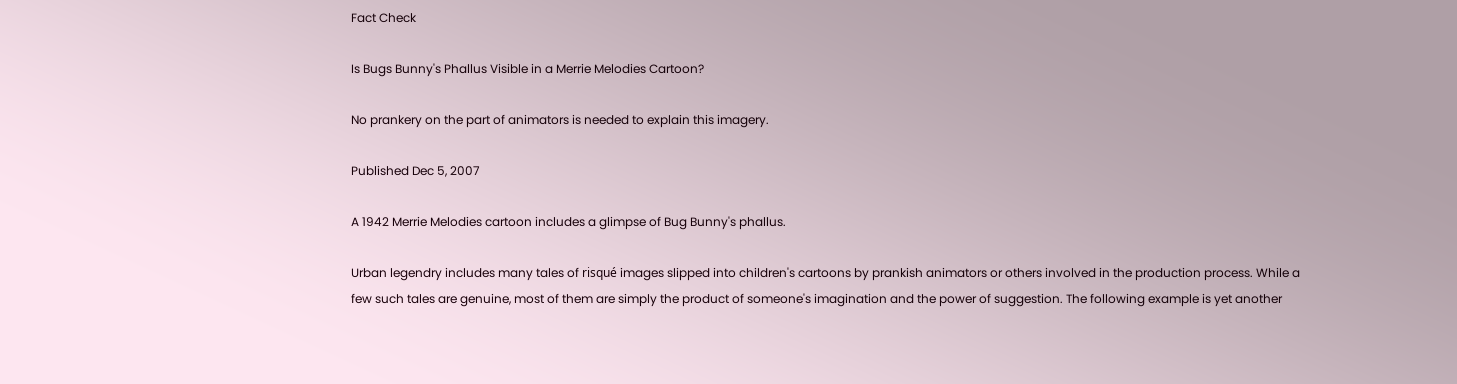Fact Check

Is Bugs Bunny's Phallus Visible in a Merrie Melodies Cartoon?

No prankery on the part of animators is needed to explain this imagery.

Published Dec 5, 2007

A 1942 Merrie Melodies cartoon includes a glimpse of Bug Bunny's phallus.

Urban legendry includes many tales of risqué images slipped into children's cartoons by prankish animators or others involved in the production process. While a few such tales are genuine, most of them are simply the product of someone's imagination and the power of suggestion. The following example is yet another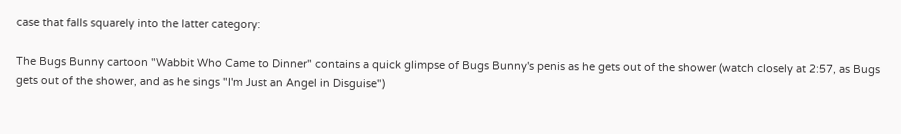case that falls squarely into the latter category:

The Bugs Bunny cartoon "Wabbit Who Came to Dinner" contains a quick glimpse of Bugs Bunny's penis as he gets out of the shower (watch closely at 2:57, as Bugs gets out of the shower, and as he sings "I'm Just an Angel in Disguise")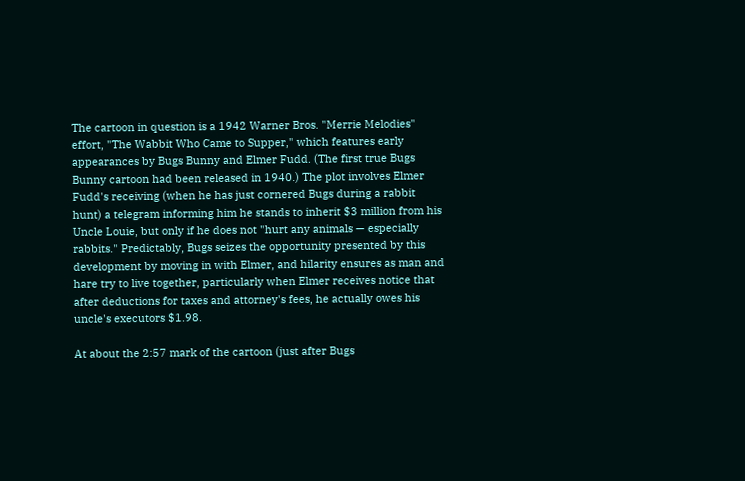The cartoon in question is a 1942 Warner Bros. "Merrie Melodies" effort, "The Wabbit Who Came to Supper," which features early appearances by Bugs Bunny and Elmer Fudd. (The first true Bugs Bunny cartoon had been released in 1940.) The plot involves Elmer Fudd's receiving (when he has just cornered Bugs during a rabbit hunt) a telegram informing him he stands to inherit $3 million from his Uncle Louie, but only if he does not "hurt any animals — especially rabbits." Predictably, Bugs seizes the opportunity presented by this development by moving in with Elmer, and hilarity ensures as man and hare try to live together, particularly when Elmer receives notice that after deductions for taxes and attorney's fees, he actually owes his uncle's executors $1.98.

At about the 2:57 mark of the cartoon (just after Bugs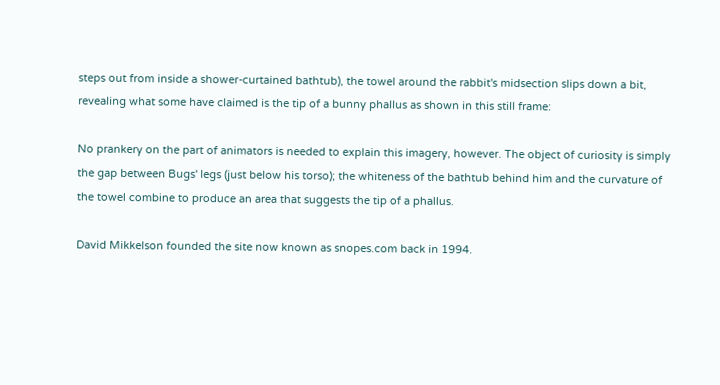steps out from inside a shower-curtained bathtub), the towel around the rabbit's midsection slips down a bit, revealing what some have claimed is the tip of a bunny phallus as shown in this still frame:

No prankery on the part of animators is needed to explain this imagery, however. The object of curiosity is simply the gap between Bugs' legs (just below his torso); the whiteness of the bathtub behind him and the curvature of the towel combine to produce an area that suggests the tip of a phallus.

David Mikkelson founded the site now known as snopes.com back in 1994.